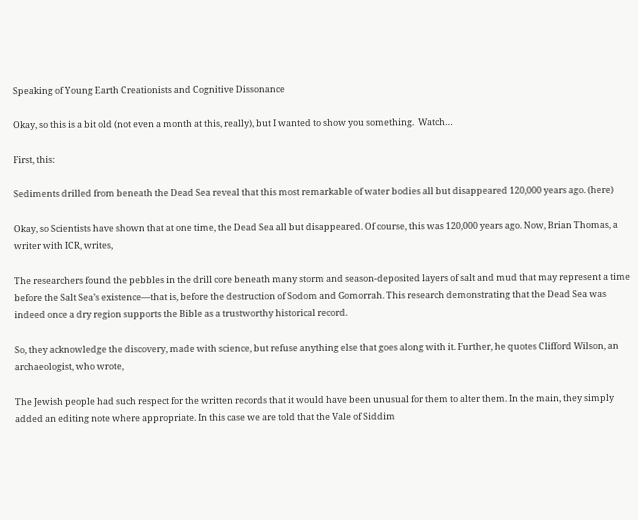Speaking of Young Earth Creationists and Cognitive Dissonance

Okay, so this is a bit old (not even a month at this, really), but I wanted to show you something.  Watch…

First, this:

Sediments drilled from beneath the Dead Sea reveal that this most remarkable of water bodies all but disappeared 120,000 years ago. (here)

Okay, so Scientists have shown that at one time, the Dead Sea all but disappeared. Of course, this was 120,000 years ago. Now, Brian Thomas, a writer with ICR, writes,

The researchers found the pebbles in the drill core beneath many storm and season-deposited layers of salt and mud that may represent a time before the Salt Sea’s existence—that is, before the destruction of Sodom and Gomorrah. This research demonstrating that the Dead Sea was indeed once a dry region supports the Bible as a trustworthy historical record.

So, they acknowledge the discovery, made with science, but refuse anything else that goes along with it. Further, he quotes Clifford Wilson, an archaeologist, who wrote,

The Jewish people had such respect for the written records that it would have been unusual for them to alter them. In the main, they simply added an editing note where appropriate. In this case we are told that the Vale of Siddim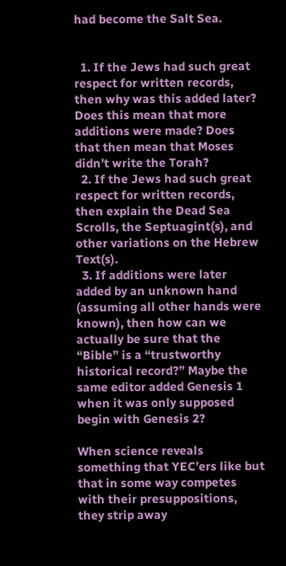had become the Salt Sea.


  1. If the Jews had such great respect for written records, then why was this added later? Does this mean that more additions were made? Does that then mean that Moses didn’t write the Torah?
  2. If the Jews had such great respect for written records, then explain the Dead Sea Scrolls, the Septuagint(s), and other variations on the Hebrew Text(s).
  3. If additions were later added by an unknown hand (assuming all other hands were known), then how can we actually be sure that the “Bible” is a “trustworthy historical record?” Maybe the same editor added Genesis 1 when it was only supposed begin with Genesis 2?

When science reveals something that YEC’ers like but that in some way competes with their presuppositions, they strip away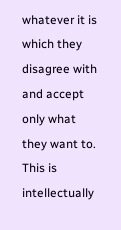whatever it is which they disagree with and accept only what they want to. This is intellectually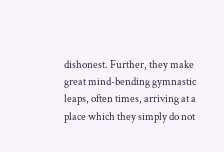dishonest. Further, they make great mind-bending gymnastic leaps, often times, arriving at a place which they simply do not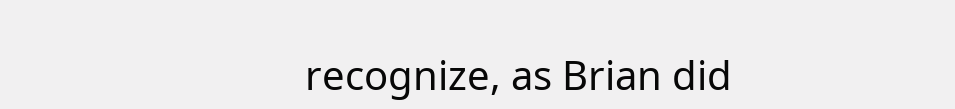recognize, as Brian did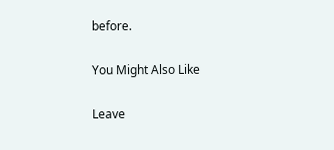before.

You Might Also Like

Leave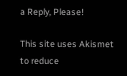a Reply, Please!

This site uses Akismet to reduce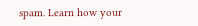spam. Learn how your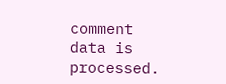comment data is processed.